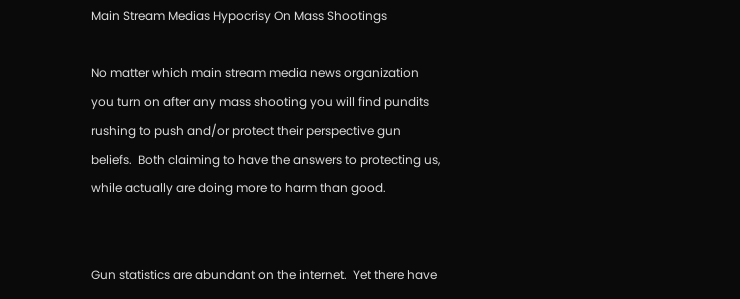Main Stream Medias Hypocrisy On Mass Shootings

No matter which main stream media news organization you turn on after any mass shooting you will find pundits rushing to push and/or protect their perspective gun beliefs.  Both claiming to have the answers to protecting us, while actually are doing more to harm than good.


Gun statistics are abundant on the internet.  Yet there have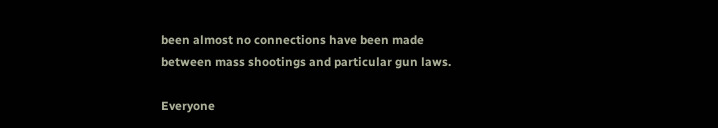been almost no connections have been made between mass shootings and particular gun laws.

Everyone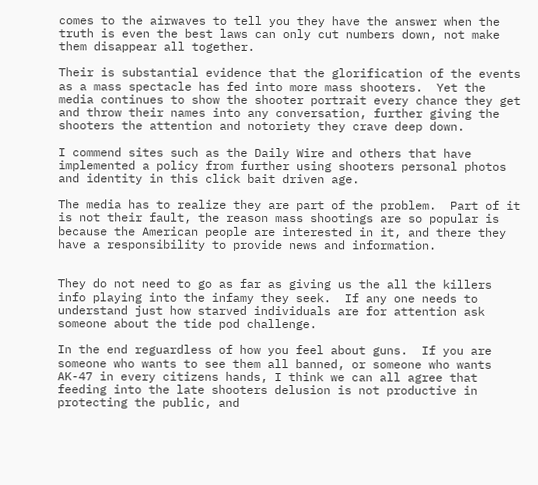comes to the airwaves to tell you they have the answer when the truth is even the best laws can only cut numbers down, not make them disappear all together.

Their is substantial evidence that the glorification of the events as a mass spectacle has fed into more mass shooters.  Yet the media continues to show the shooter portrait every chance they get and throw their names into any conversation, further giving the shooters the attention and notoriety they crave deep down.

I commend sites such as the Daily Wire and others that have implemented a policy from further using shooters personal photos and identity in this click bait driven age.

The media has to realize they are part of the problem.  Part of it is not their fault, the reason mass shootings are so popular is because the American people are interested in it, and there they have a responsibility to provide news and information.


They do not need to go as far as giving us the all the killers info playing into the infamy they seek.  If any one needs to understand just how starved individuals are for attention ask someone about the tide pod challenge.

In the end reguardless of how you feel about guns.  If you are someone who wants to see them all banned, or someone who wants AK-47 in every citizens hands, I think we can all agree that feeding into the late shooters delusion is not productive in protecting the public, and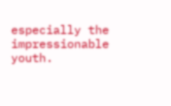especially the impressionable youth.